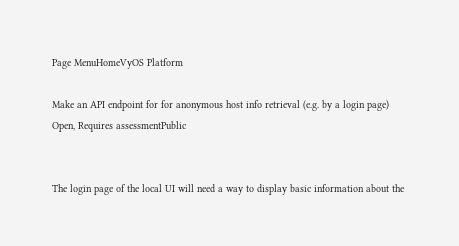Page MenuHomeVyOS Platform

Make an API endpoint for for anonymous host info retrieval (e.g. by a login page)
Open, Requires assessmentPublic


The login page of the local UI will need a way to display basic information about the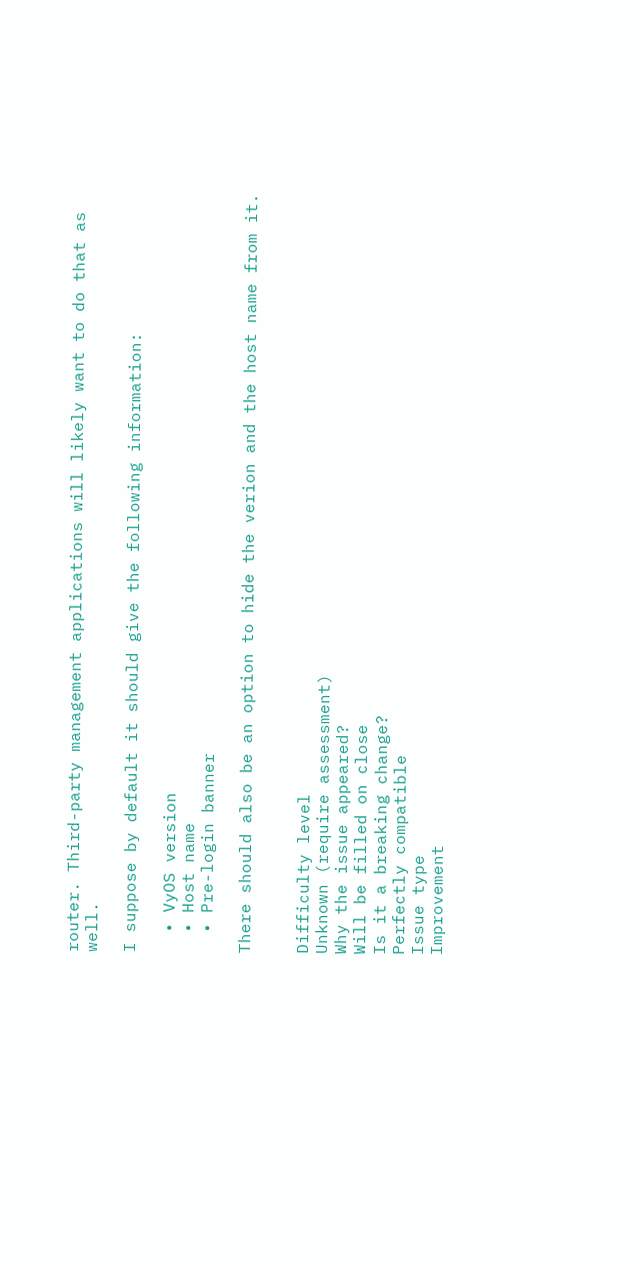router. Third-party management applications will likely want to do that as well.

I suppose by default it should give the following information:

  • VyOS version
  • Host name
  • Pre-login banner

There should also be an option to hide the verion and the host name from it.


Difficulty level
Unknown (require assessment)
Why the issue appeared?
Will be filled on close
Is it a breaking change?
Perfectly compatible
Issue type
Improvement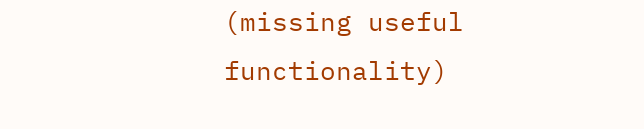(missing useful functionality)